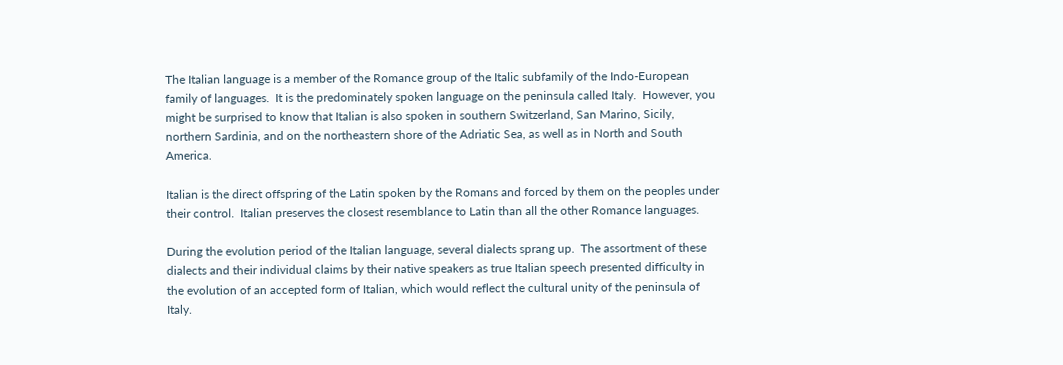The Italian language is a member of the Romance group of the Italic subfamily of the Indo-European family of languages.  It is the predominately spoken language on the peninsula called Italy.  However, you might be surprised to know that Italian is also spoken in southern Switzerland, San Marino, Sicily, northern Sardinia, and on the northeastern shore of the Adriatic Sea, as well as in North and South America.

Italian is the direct offspring of the Latin spoken by the Romans and forced by them on the peoples under their control.  Italian preserves the closest resemblance to Latin than all the other Romance languages.

During the evolution period of the Italian language, several dialects sprang up.  The assortment of these dialects and their individual claims by their native speakers as true Italian speech presented difficulty in the evolution of an accepted form of Italian, which would reflect the cultural unity of the peninsula of Italy.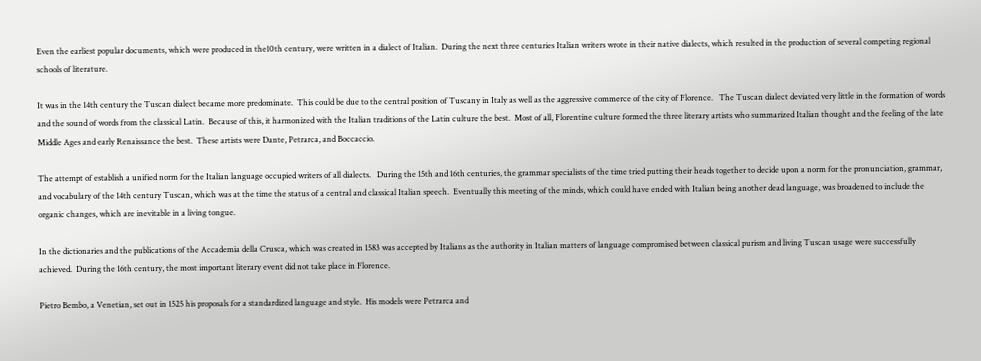Even the earliest popular documents, which were produced in the10th century, were written in a dialect of Italian.  During the next three centuries Italian writers wrote in their native dialects, which resulted in the production of several competing regional schools of literature.

It was in the 14th century the Tuscan dialect became more predominate.  This could be due to the central position of Tuscany in Italy as well as the aggressive commerce of the city of Florence.   The Tuscan dialect deviated very little in the formation of words and the sound of words from the classical Latin.  Because of this, it harmonized with the Italian traditions of the Latin culture the best.  Most of all, Florentine culture formed the three literary artists who summarized Italian thought and the feeling of the late Middle Ages and early Renaissance the best.  These artists were Dante, Petrarca, and Boccaccio.

The attempt of establish a unified norm for the Italian language occupied writers of all dialects.   During the 15th and 16th centuries, the grammar specialists of the time tried putting their heads together to decide upon a norm for the pronunciation, grammar, and vocabulary of the 14th century Tuscan, which was at the time the status of a central and classical Italian speech.  Eventually this meeting of the minds, which could have ended with Italian being another dead language, was broadened to include the organic changes, which are inevitable in a living tongue.

In the dictionaries and the publications of the Accademia della Crusca, which was created in 1583 was accepted by Italians as the authority in Italian matters of language compromised between classical purism and living Tuscan usage were successfully achieved.  During the 16th century, the most important literary event did not take place in Florence.

Pietro Bembo, a Venetian, set out in 1525 his proposals for a standardized language and style.  His models were Petrarca and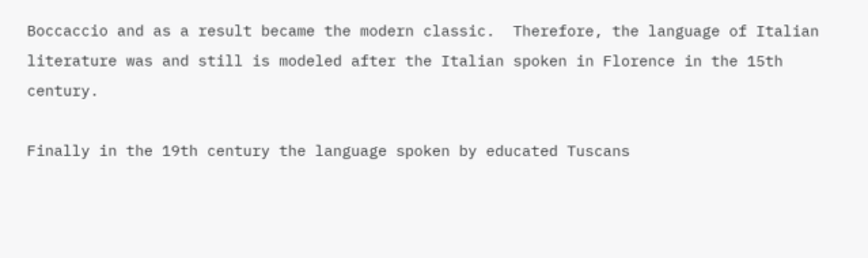Boccaccio and as a result became the modern classic.  Therefore, the language of Italian literature was and still is modeled after the Italian spoken in Florence in the 15th century.

Finally in the 19th century the language spoken by educated Tuscans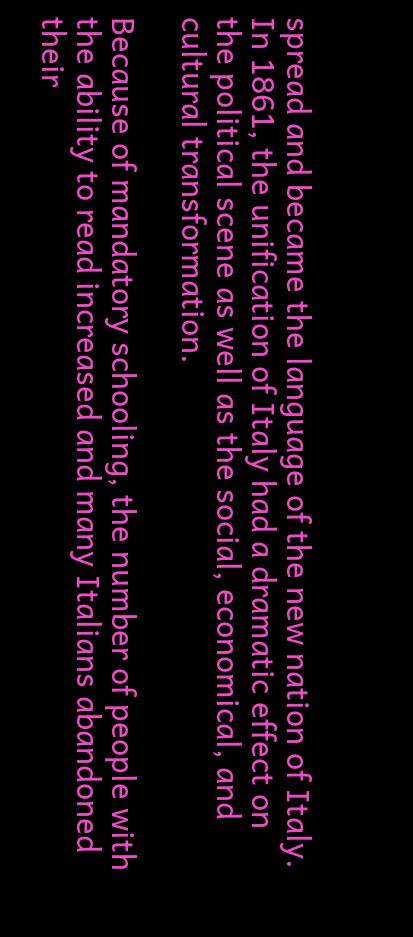spread and became the language of the new nation of Italy.  In 1861, the unification of Italy had a dramatic effect on the political scene as well as the social, economical, and cultural transformation.

Because of mandatory schooling, the number of people with the ability to read increased and many Italians abandoned their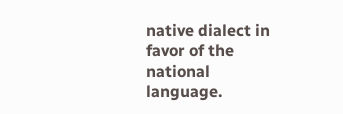native dialect in favor of the national language.